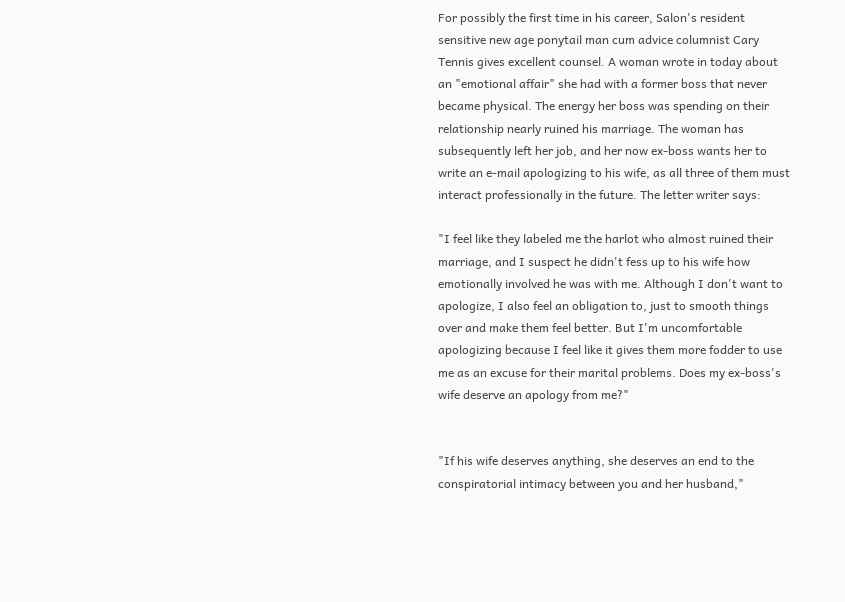For possibly the first time in his career, Salon's resident sensitive new age ponytail man cum advice columnist Cary Tennis gives excellent counsel. A woman wrote in today about an "emotional affair" she had with a former boss that never became physical. The energy her boss was spending on their relationship nearly ruined his marriage. The woman has subsequently left her job, and her now ex-boss wants her to write an e-mail apologizing to his wife, as all three of them must interact professionally in the future. The letter writer says:

"I feel like they labeled me the harlot who almost ruined their marriage, and I suspect he didn't fess up to his wife how emotionally involved he was with me. Although I don't want to apologize, I also feel an obligation to, just to smooth things over and make them feel better. But I'm uncomfortable apologizing because I feel like it gives them more fodder to use me as an excuse for their marital problems. Does my ex-boss's wife deserve an apology from me?"


"If his wife deserves anything, she deserves an end to the conspiratorial intimacy between you and her husband,"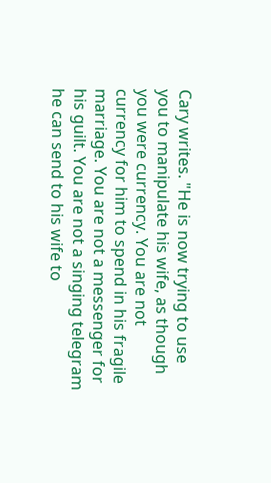Cary writes. "He is now trying to use you to manipulate his wife, as though you were currency. You are not currency for him to spend in his fragile marriage. You are not a messenger for his guilt. You are not a singing telegram he can send to his wife to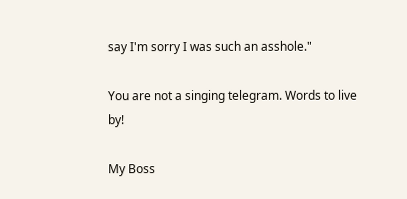say I'm sorry I was such an asshole."

You are not a singing telegram. Words to live by!

My Boss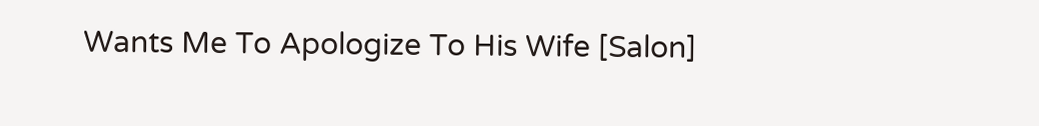Wants Me To Apologize To His Wife [Salon]